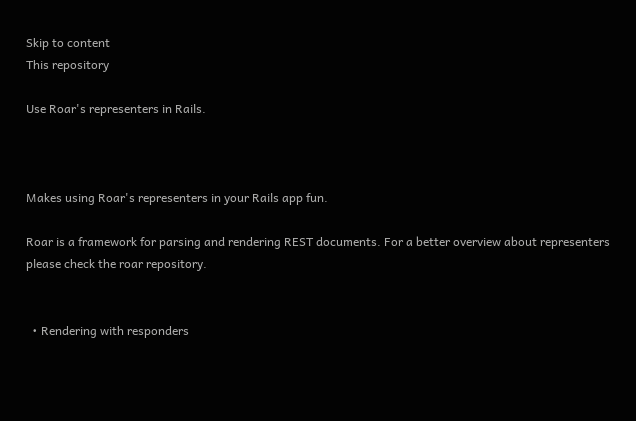Skip to content
This repository

Use Roar's representers in Rails.



Makes using Roar's representers in your Rails app fun.

Roar is a framework for parsing and rendering REST documents. For a better overview about representers please check the roar repository.


  • Rendering with responders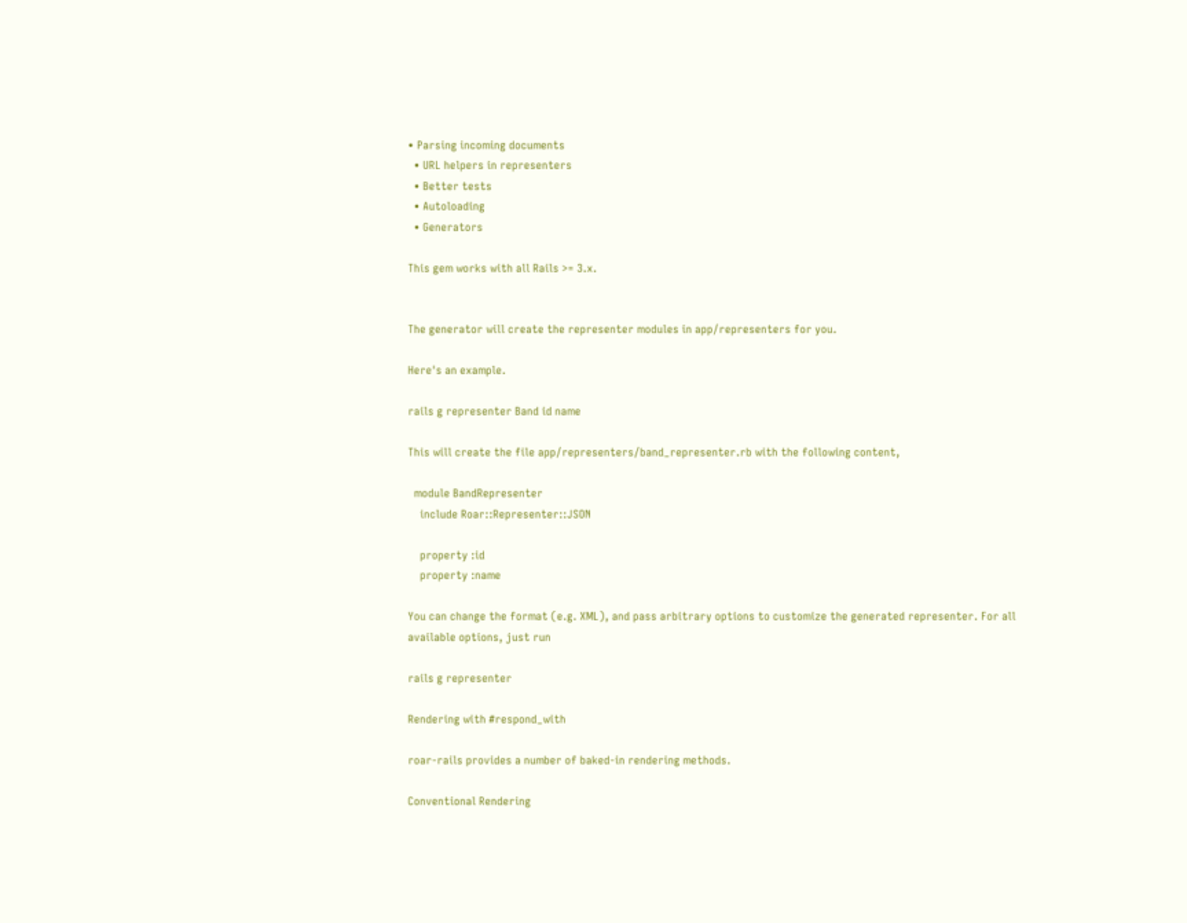• Parsing incoming documents
  • URL helpers in representers
  • Better tests
  • Autoloading
  • Generators

This gem works with all Rails >= 3.x.


The generator will create the representer modules in app/representers for you.

Here's an example.

rails g representer Band id name

This will create the file app/representers/band_representer.rb with the following content,

  module BandRepresenter
    include Roar::Representer::JSON

    property :id
    property :name

You can change the format (e.g. XML), and pass arbitrary options to customize the generated representer. For all available options, just run

rails g representer

Rendering with #respond_with

roar-rails provides a number of baked-in rendering methods.

Conventional Rendering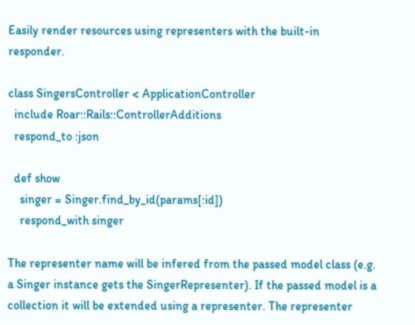Easily render resources using representers with the built-in responder.

class SingersController < ApplicationController
  include Roar::Rails::ControllerAdditions
  respond_to :json

  def show
    singer = Singer.find_by_id(params[:id])
    respond_with singer

The representer name will be infered from the passed model class (e.g. a Singer instance gets the SingerRepresenter). If the passed model is a collection it will be extended using a representer. The representer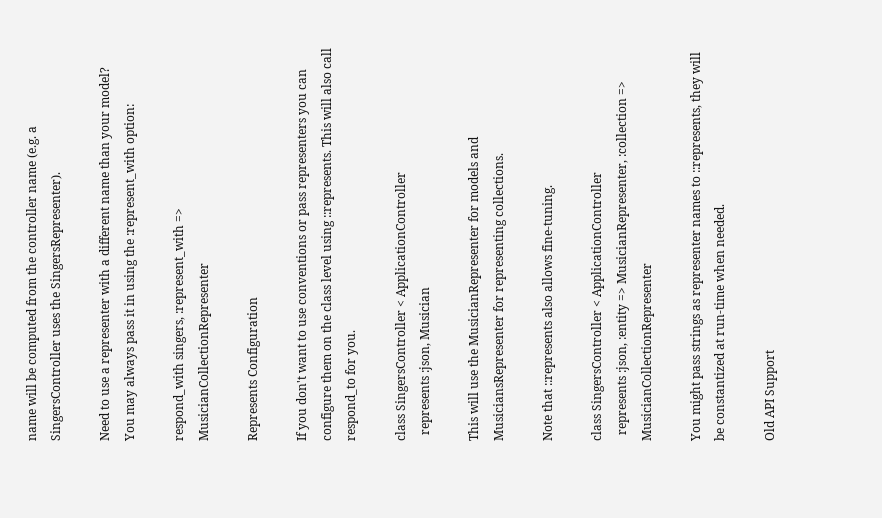name will be computed from the controller name (e.g. a SingersController uses the SingersRepresenter).

Need to use a representer with a different name than your model? You may always pass it in using the :represent_with option:

respond_with singers, :represent_with => MusicianCollectionRepresenter

Represents Configuration

If you don't want to use conventions or pass representers you can configure them on the class level using ::represents. This will also call respond_to for you.

class SingersController < ApplicationController
  represents :json, Musician

This will use the MusicianRepresenter for models and MusiciansRepresenter for representing collections.

Note that ::represents also allows fine-tuning.

class SingersController < ApplicationController
  represents :json, :entity => MusicianRepresenter, :collection => MusicianCollectionRepresenter

You might pass strings as representer names to ::represents, they will be constantized at run-time when needed.

Old API Support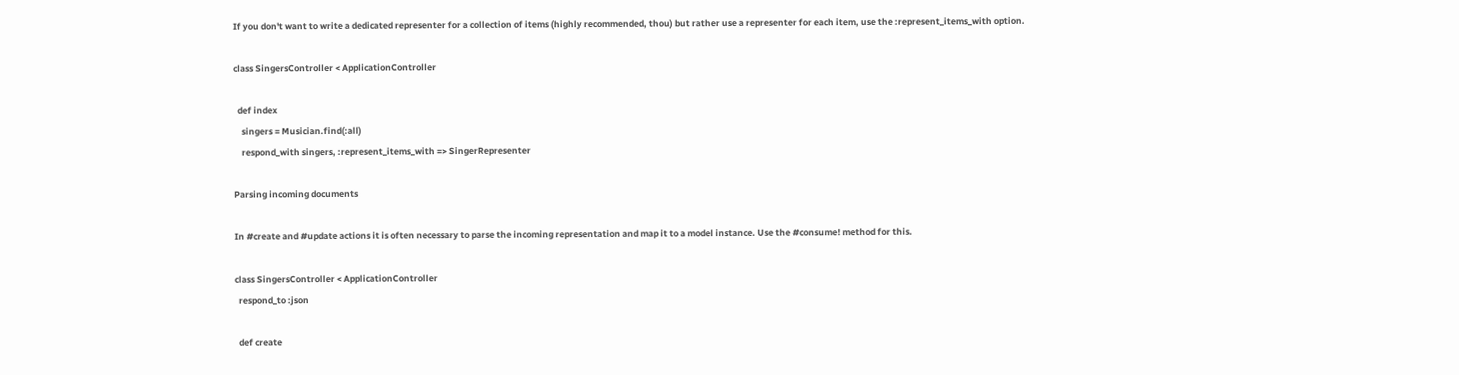If you don't want to write a dedicated representer for a collection of items (highly recommended, thou) but rather use a representer for each item, use the :represent_items_with option.

class SingersController < ApplicationController

  def index
    singers = Musician.find(:all)
    respond_with singers, :represent_items_with => SingerRepresenter

Parsing incoming documents

In #create and #update actions it is often necessary to parse the incoming representation and map it to a model instance. Use the #consume! method for this.

class SingersController < ApplicationController
  respond_to :json

  def create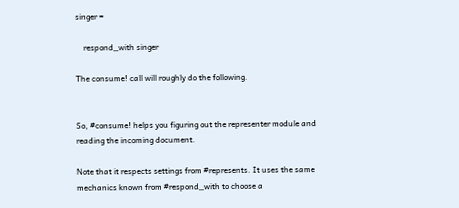singer =

    respond_with singer

The consume! call will roughly do the following.


So, #consume! helps you figuring out the representer module and reading the incoming document.

Note that it respects settings from #represents. It uses the same mechanics known from #respond_with to choose a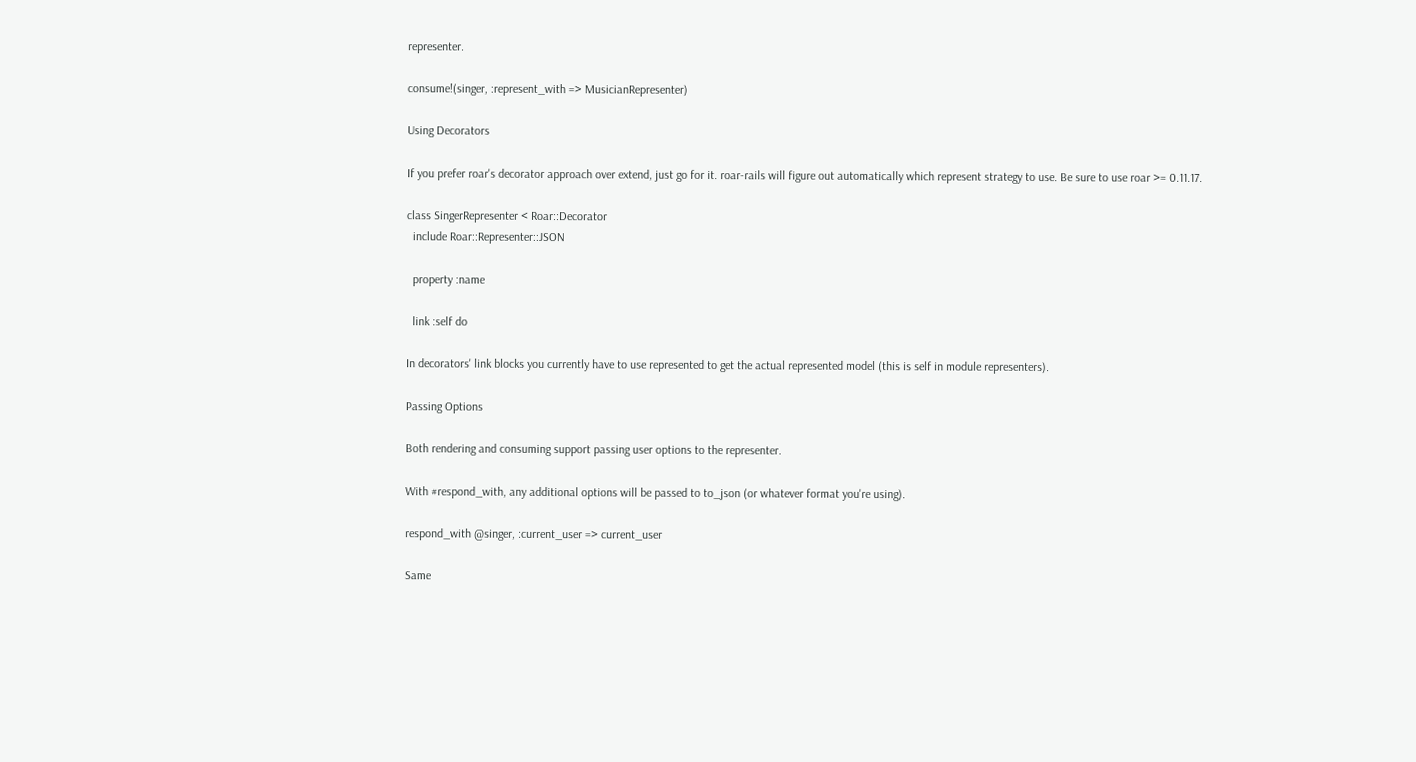representer.

consume!(singer, :represent_with => MusicianRepresenter)

Using Decorators

If you prefer roar's decorator approach over extend, just go for it. roar-rails will figure out automatically which represent strategy to use. Be sure to use roar >= 0.11.17.

class SingerRepresenter < Roar::Decorator
  include Roar::Representer::JSON

  property :name

  link :self do

In decorators' link blocks you currently have to use represented to get the actual represented model (this is self in module representers).

Passing Options

Both rendering and consuming support passing user options to the representer.

With #respond_with, any additional options will be passed to to_json (or whatever format you're using).

respond_with @singer, :current_user => current_user

Same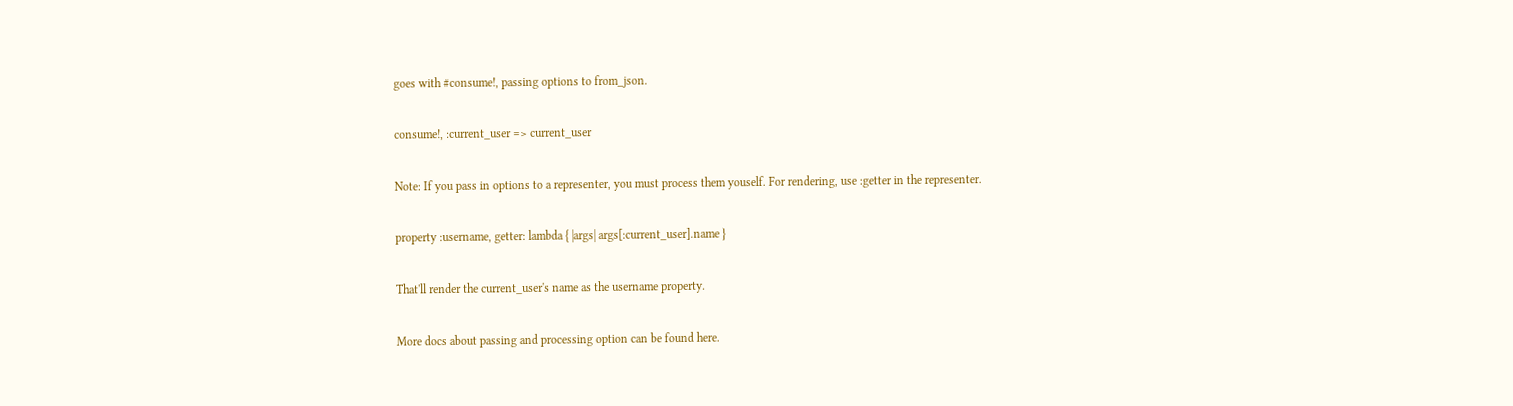goes with #consume!, passing options to from_json.

consume!, :current_user => current_user

Note: If you pass in options to a representer, you must process them youself. For rendering, use :getter in the representer.

property :username, getter: lambda { |args| args[:current_user].name }

That'll render the current_user's name as the username property.

More docs about passing and processing option can be found here.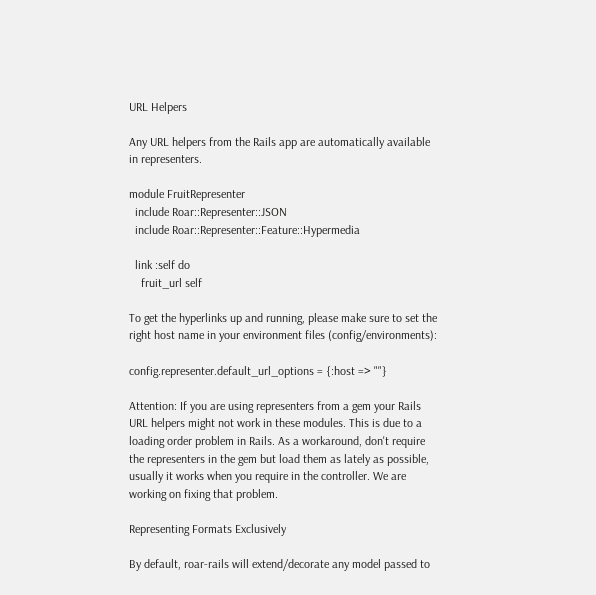URL Helpers

Any URL helpers from the Rails app are automatically available in representers.

module FruitRepresenter
  include Roar::Representer::JSON
  include Roar::Representer::Feature::Hypermedia

  link :self do
    fruit_url self

To get the hyperlinks up and running, please make sure to set the right host name in your environment files (config/environments):

config.representer.default_url_options = {:host => ""}

Attention: If you are using representers from a gem your Rails URL helpers might not work in these modules. This is due to a loading order problem in Rails. As a workaround, don't require the representers in the gem but load them as lately as possible, usually it works when you require in the controller. We are working on fixing that problem.

Representing Formats Exclusively

By default, roar-rails will extend/decorate any model passed to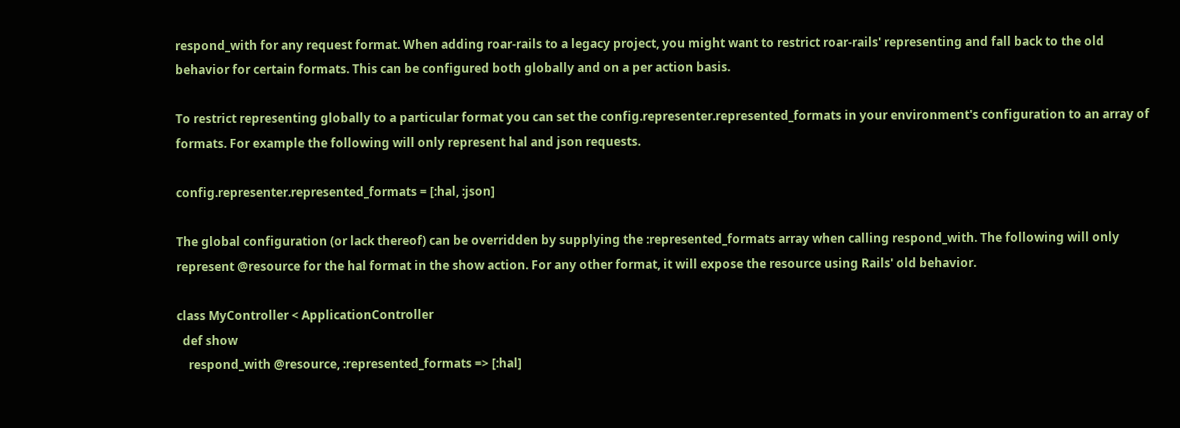respond_with for any request format. When adding roar-rails to a legacy project, you might want to restrict roar-rails' representing and fall back to the old behavior for certain formats. This can be configured both globally and on a per action basis.

To restrict representing globally to a particular format you can set the config.representer.represented_formats in your environment's configuration to an array of formats. For example the following will only represent hal and json requests.

config.representer.represented_formats = [:hal, :json]

The global configuration (or lack thereof) can be overridden by supplying the :represented_formats array when calling respond_with. The following will only represent @resource for the hal format in the show action. For any other format, it will expose the resource using Rails' old behavior.

class MyController < ApplicationController
  def show
    respond_with @resource, :represented_formats => [:hal]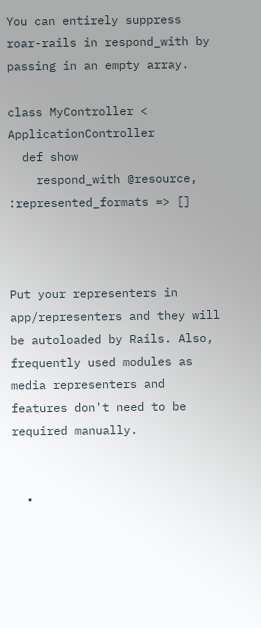You can entirely suppress roar-rails in respond_with by passing in an empty array.

class MyController < ApplicationController
  def show
    respond_with @resource, :represented_formats => []



Put your representers in app/representers and they will be autoloaded by Rails. Also, frequently used modules as media representers and features don't need to be required manually.


  •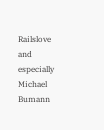Railslove and especially Michael Bumann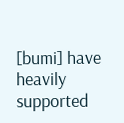[bumi] have heavily supported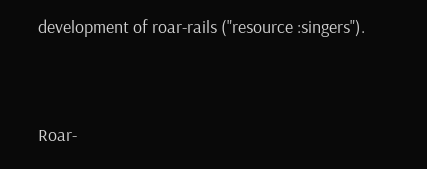development of roar-rails ("resource :singers").


Roar-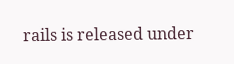rails is released under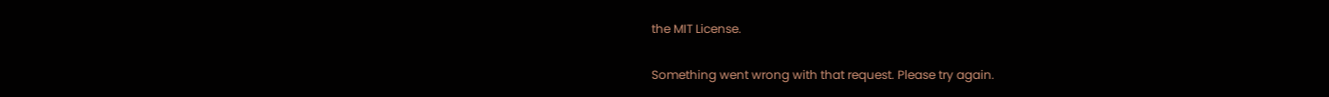the MIT License.

Something went wrong with that request. Please try again.